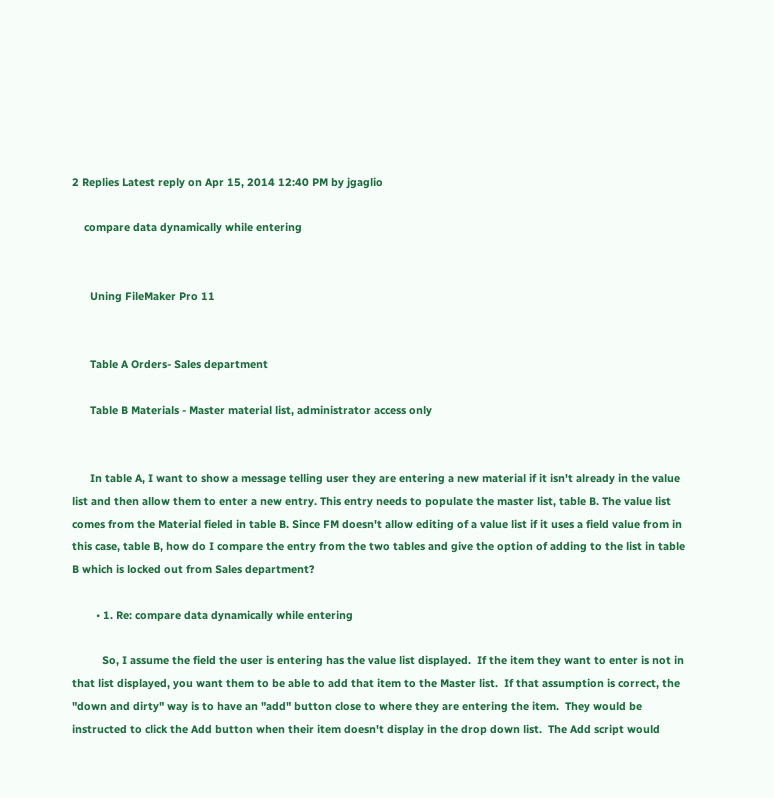2 Replies Latest reply on Apr 15, 2014 12:40 PM by jgaglio

    compare data dynamically while entering


      Uning FileMaker Pro 11


      Table A Orders- Sales department

      Table B Materials - Master material list, administrator access only


      In table A, I want to show a message telling user they are entering a new material if it isn't already in the value list and then allow them to enter a new entry. This entry needs to populate the master list, table B. The value list comes from the Material fieled in table B. Since FM doesn't allow editing of a value list if it uses a field value from in this case, table B, how do I compare the entry from the two tables and give the option of adding to the list in table B which is locked out from Sales department?

        • 1. Re: compare data dynamically while entering

          So, I assume the field the user is entering has the value list displayed.  If the item they want to enter is not in that list displayed, you want them to be able to add that item to the Master list.  If that assumption is correct, the "down and dirty" way is to have an "add" button close to where they are entering the item.  They would be instructed to click the Add button when their item doesn't display in the drop down list.  The Add script would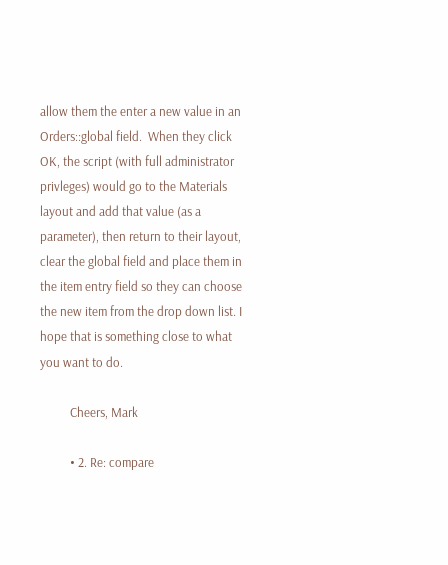allow them the enter a new value in an Orders::global field.  When they click OK, the script (with full administrator privleges) would go to the Materials layout and add that value (as a parameter), then return to their layout, clear the global field and place them in the item entry field so they can choose the new item from the drop down list. I hope that is something close to what you want to do.

          Cheers, Mark

          • 2. Re: compare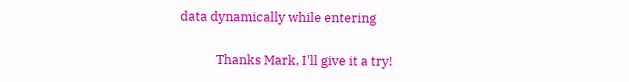data dynamically while entering

            Thanks Mark, I'll give it a try!